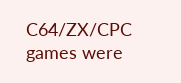C64/ZX/CPC games were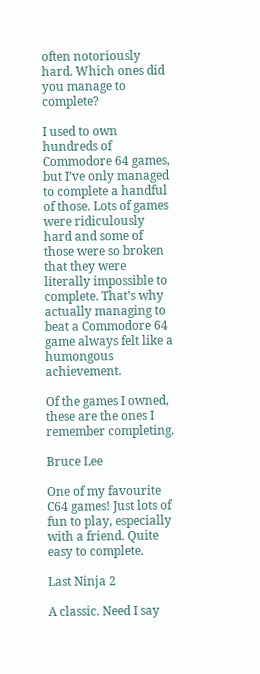often notoriously hard. Which ones did you manage to complete?

I used to own hundreds of Commodore 64 games, but I’ve only managed to complete a handful of those. Lots of games were ridiculously hard and some of those were so broken that they were literally impossible to complete. That’s why actually managing to beat a Commodore 64 game always felt like a humongous achievement.

Of the games I owned, these are the ones I remember completing.

Bruce Lee

One of my favourite C64 games! Just lots of fun to play, especially with a friend. Quite easy to complete.

Last Ninja 2

A classic. Need I say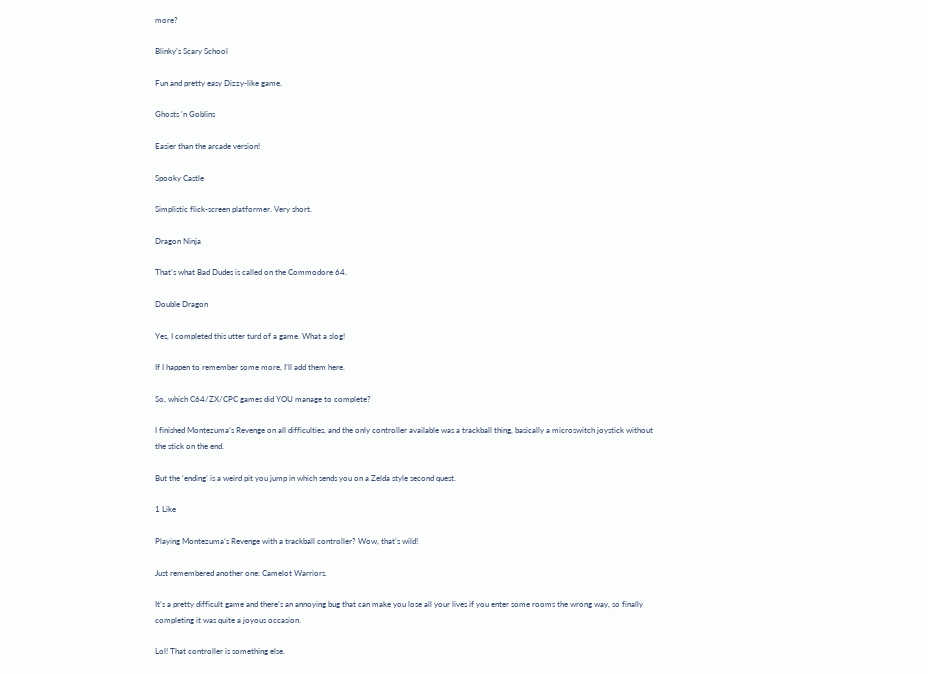more?

Blinky’s Scary School

Fun and pretty easy Dizzy-like game.

Ghosts 'n Goblins

Easier than the arcade version!

Spooky Castle

Simplistic flick-screen platformer. Very short.

Dragon Ninja

That’s what Bad Dudes is called on the Commodore 64.

Double Dragon

Yes, I completed this utter turd of a game. What a slog!

If I happen to remember some more, I’ll add them here.

So, which C64/ZX/CPC games did YOU manage to complete?

I finished Montezuma’s Revenge on all difficulties, and the only controller available was a trackball thing, basically a microswitch joystick without the stick on the end.

But the ‘ending’ is a weird pit you jump in which sends you on a Zelda style second quest.

1 Like

Playing Montezuma’s Revenge with a trackball controller? Wow, that’s wild!

Just remembered another one: Camelot Warriors.

It’s a pretty difficult game and there’s an annoying bug that can make you lose all your lives if you enter some rooms the wrong way, so finally completing it was quite a joyous occasion.

Lol! That controller is something else.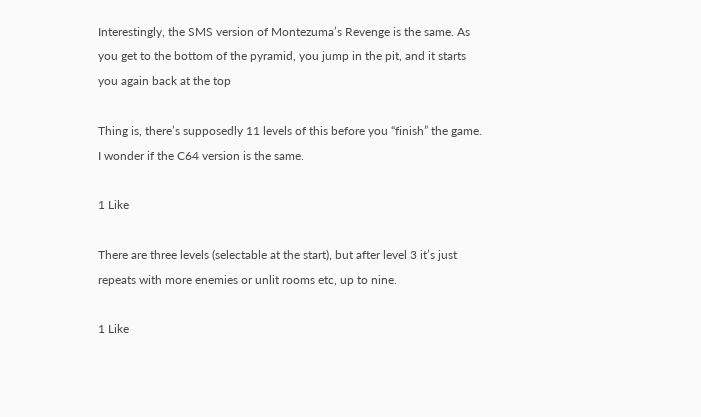Interestingly, the SMS version of Montezuma’s Revenge is the same. As you get to the bottom of the pyramid, you jump in the pit, and it starts you again back at the top

Thing is, there’s supposedly 11 levels of this before you “finish” the game. I wonder if the C64 version is the same.

1 Like

There are three levels (selectable at the start), but after level 3 it’s just repeats with more enemies or unlit rooms etc, up to nine.

1 Like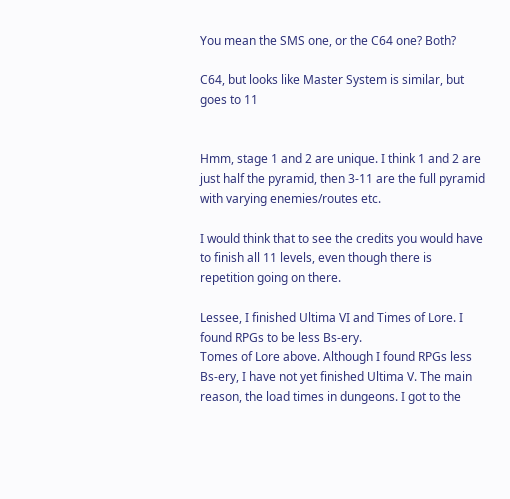You mean the SMS one, or the C64 one? Both?

C64, but looks like Master System is similar, but goes to 11


Hmm, stage 1 and 2 are unique. I think 1 and 2 are just half the pyramid, then 3-11 are the full pyramid with varying enemies/routes etc.

I would think that to see the credits you would have to finish all 11 levels, even though there is repetition going on there.

Lessee, I finished Ultima VI and Times of Lore. I found RPGs to be less Bs-ery.
Tomes of Lore above. Although I found RPGs less Bs-ery, I have not yet finished Ultima V. The main reason, the load times in dungeons. I got to the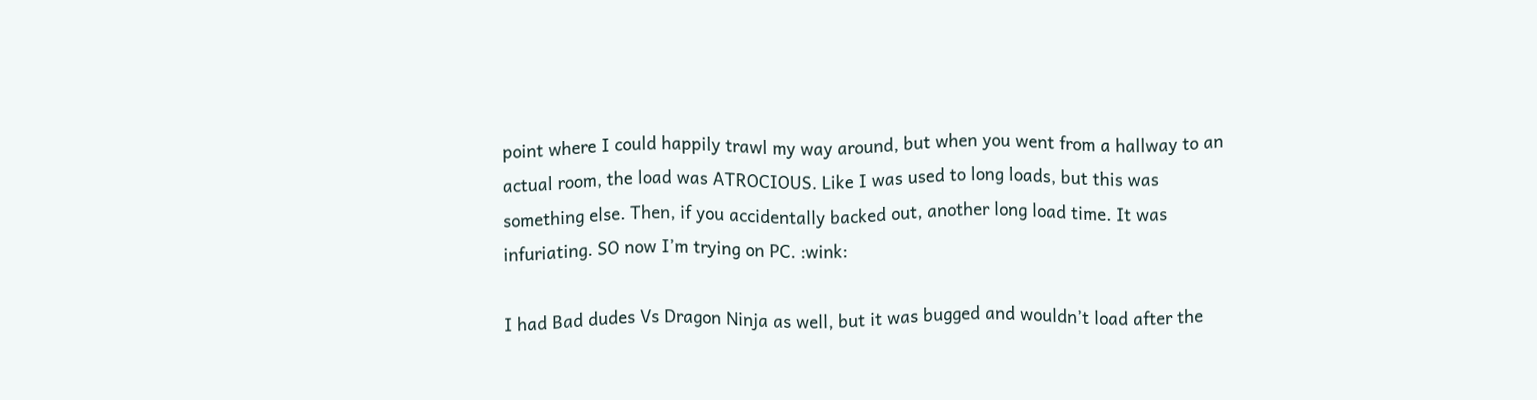point where I could happily trawl my way around, but when you went from a hallway to an actual room, the load was ATROCIOUS. Like I was used to long loads, but this was something else. Then, if you accidentally backed out, another long load time. It was infuriating. SO now I’m trying on PC. :wink:

I had Bad dudes Vs Dragon Ninja as well, but it was bugged and wouldn’t load after the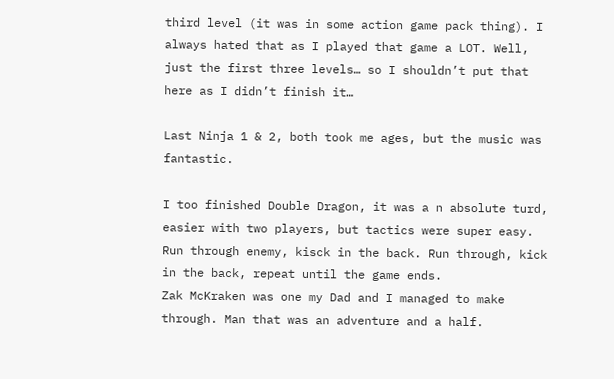third level (it was in some action game pack thing). I always hated that as I played that game a LOT. Well, just the first three levels… so I shouldn’t put that here as I didn’t finish it…

Last Ninja 1 & 2, both took me ages, but the music was fantastic.

I too finished Double Dragon, it was a n absolute turd, easier with two players, but tactics were super easy. Run through enemy, kisck in the back. Run through, kick in the back, repeat until the game ends.
Zak McKraken was one my Dad and I managed to make through. Man that was an adventure and a half.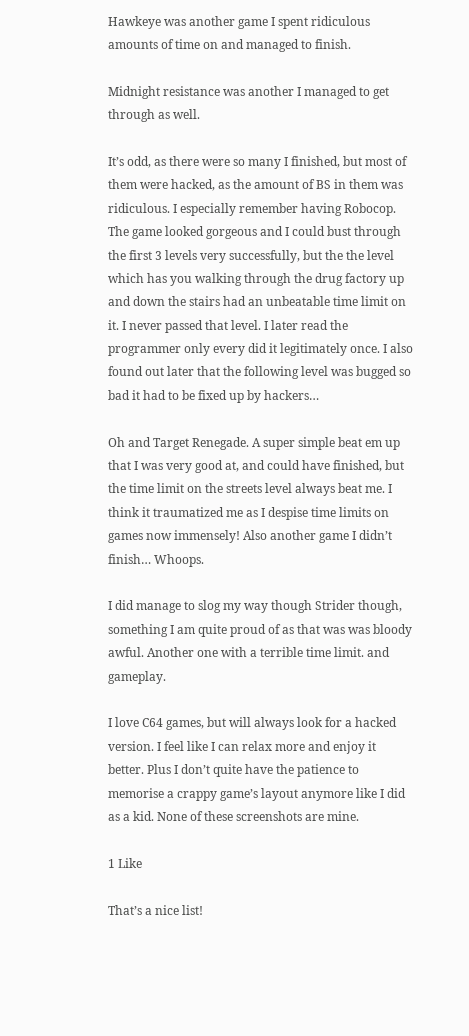Hawkeye was another game I spent ridiculous amounts of time on and managed to finish.

Midnight resistance was another I managed to get through as well.

It’s odd, as there were so many I finished, but most of them were hacked, as the amount of BS in them was ridiculous. I especially remember having Robocop. The game looked gorgeous and I could bust through the first 3 levels very successfully, but the the level which has you walking through the drug factory up and down the stairs had an unbeatable time limit on it. I never passed that level. I later read the programmer only every did it legitimately once. I also found out later that the following level was bugged so bad it had to be fixed up by hackers…

Oh and Target Renegade. A super simple beat em up that I was very good at, and could have finished, but the time limit on the streets level always beat me. I think it traumatized me as I despise time limits on games now immensely! Also another game I didn’t finish… Whoops.

I did manage to slog my way though Strider though, something I am quite proud of as that was was bloody awful. Another one with a terrible time limit. and gameplay.

I love C64 games, but will always look for a hacked version. I feel like I can relax more and enjoy it better. Plus I don’t quite have the patience to memorise a crappy game’s layout anymore like I did as a kid. None of these screenshots are mine.

1 Like

That’s a nice list!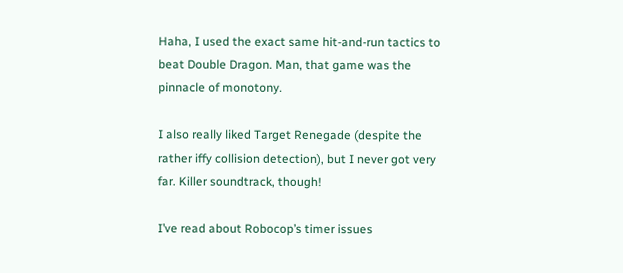Haha, I used the exact same hit-and-run tactics to beat Double Dragon. Man, that game was the pinnacle of monotony.

I also really liked Target Renegade (despite the rather iffy collision detection), but I never got very far. Killer soundtrack, though!

I’ve read about Robocop’s timer issues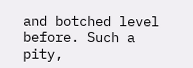and botched level before. Such a pity,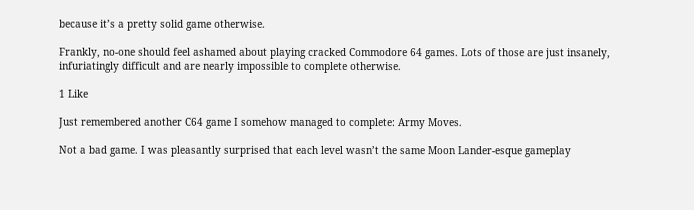because it’s a pretty solid game otherwise.

Frankly, no-one should feel ashamed about playing cracked Commodore 64 games. Lots of those are just insanely, infuriatingly difficult and are nearly impossible to complete otherwise.

1 Like

Just remembered another C64 game I somehow managed to complete: Army Moves.

Not a bad game. I was pleasantly surprised that each level wasn’t the same Moon Lander-esque gameplay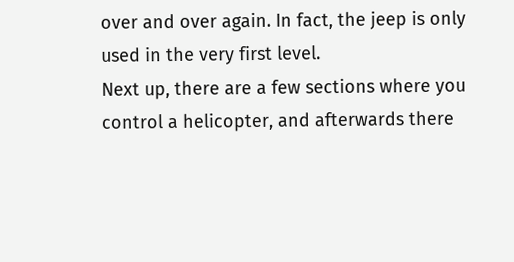over and over again. In fact, the jeep is only used in the very first level.
Next up, there are a few sections where you control a helicopter, and afterwards there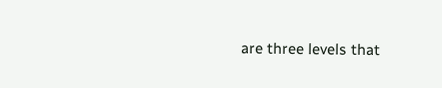are three levels that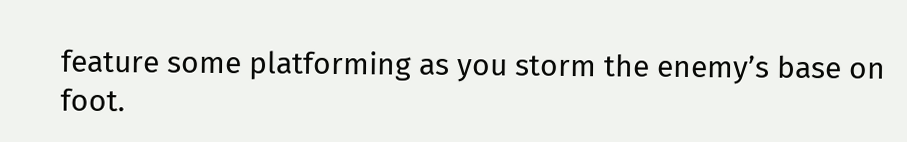feature some platforming as you storm the enemy’s base on foot.